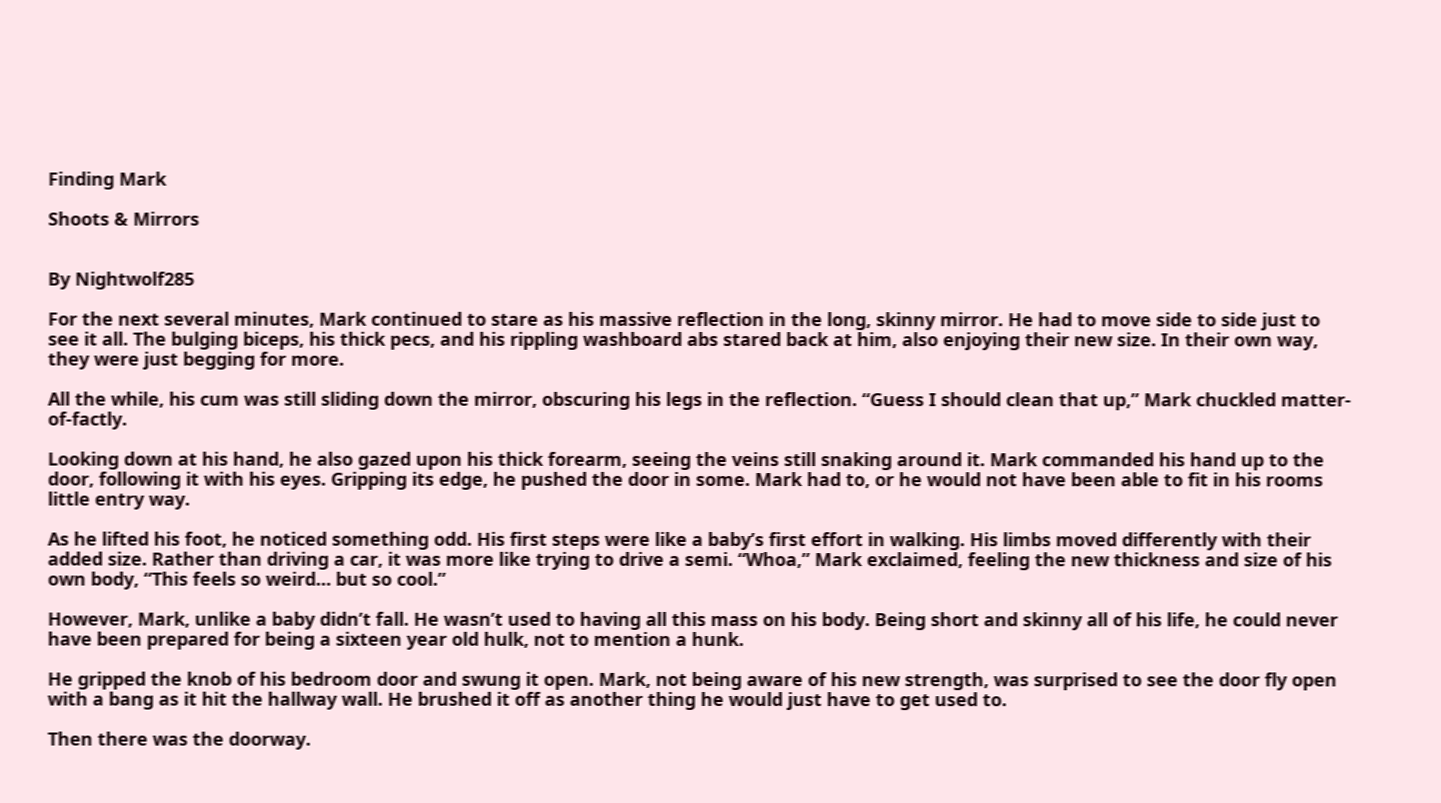Finding Mark

Shoots & Mirrors


By Nightwolf285

For the next several minutes, Mark continued to stare as his massive reflection in the long, skinny mirror. He had to move side to side just to see it all. The bulging biceps, his thick pecs, and his rippling washboard abs stared back at him, also enjoying their new size. In their own way, they were just begging for more.

All the while, his cum was still sliding down the mirror, obscuring his legs in the reflection. “Guess I should clean that up,” Mark chuckled matter-of-factly.

Looking down at his hand, he also gazed upon his thick forearm, seeing the veins still snaking around it. Mark commanded his hand up to the door, following it with his eyes. Gripping its edge, he pushed the door in some. Mark had to, or he would not have been able to fit in his rooms little entry way.

As he lifted his foot, he noticed something odd. His first steps were like a baby’s first effort in walking. His limbs moved differently with their added size. Rather than driving a car, it was more like trying to drive a semi. “Whoa,” Mark exclaimed, feeling the new thickness and size of his own body, “This feels so weird… but so cool.”

However, Mark, unlike a baby didn’t fall. He wasn’t used to having all this mass on his body. Being short and skinny all of his life, he could never have been prepared for being a sixteen year old hulk, not to mention a hunk.

He gripped the knob of his bedroom door and swung it open. Mark, not being aware of his new strength, was surprised to see the door fly open with a bang as it hit the hallway wall. He brushed it off as another thing he would just have to get used to.

Then there was the doorway.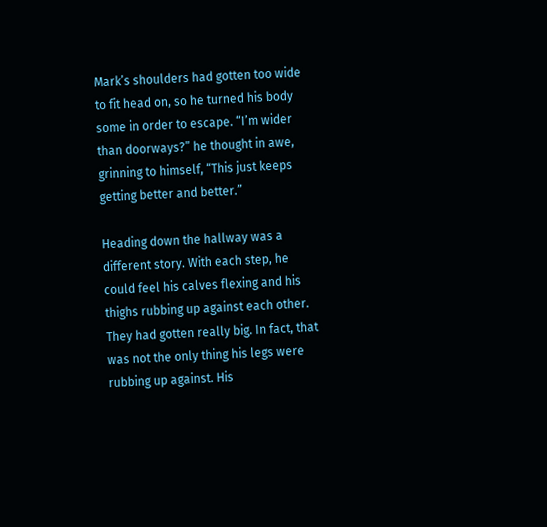Mark’s shoulders had gotten too wide to fit head on, so he turned his body some in order to escape. “I’m wider than doorways?” he thought in awe, grinning to himself, “This just keeps getting better and better.”

Heading down the hallway was a different story. With each step, he could feel his calves flexing and his thighs rubbing up against each other. They had gotten really big. In fact, that was not the only thing his legs were rubbing up against. His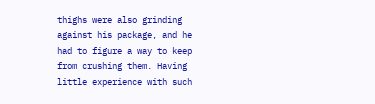thighs were also grinding against his package, and he had to figure a way to keep from crushing them. Having little experience with such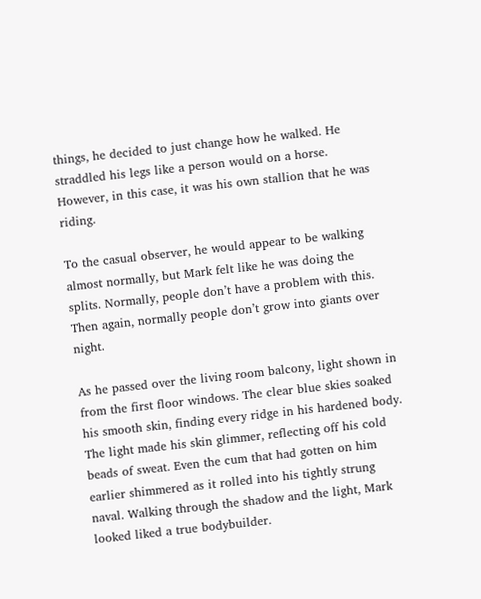things, he decided to just change how he walked. He straddled his legs like a person would on a horse. However, in this case, it was his own stallion that he was riding.

To the casual observer, he would appear to be walking almost normally, but Mark felt like he was doing the splits. Normally, people don’t have a problem with this. Then again, normally people don’t grow into giants over night.

As he passed over the living room balcony, light shown in from the first floor windows. The clear blue skies soaked his smooth skin, finding every ridge in his hardened body. The light made his skin glimmer, reflecting off his cold beads of sweat. Even the cum that had gotten on him earlier shimmered as it rolled into his tightly strung naval. Walking through the shadow and the light, Mark looked liked a true bodybuilder.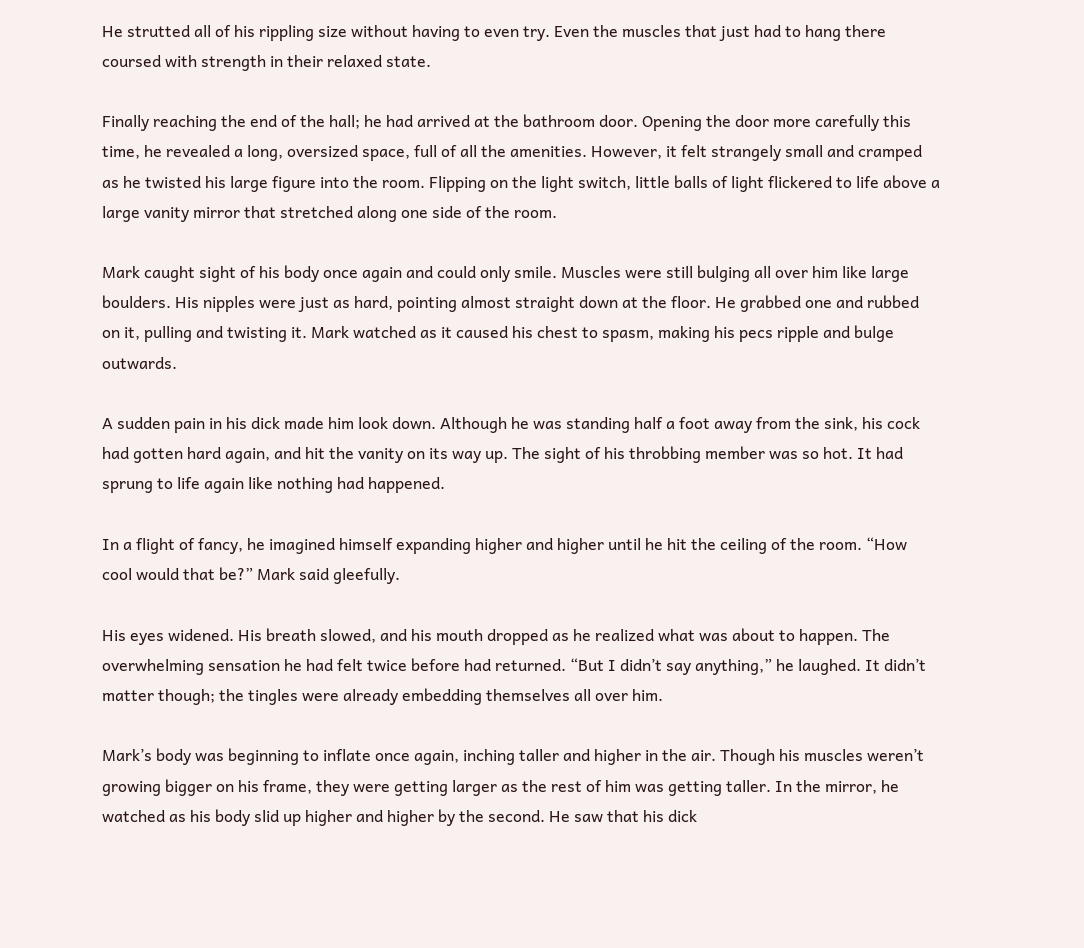He strutted all of his rippling size without having to even try. Even the muscles that just had to hang there coursed with strength in their relaxed state.

Finally reaching the end of the hall; he had arrived at the bathroom door. Opening the door more carefully this time, he revealed a long, oversized space, full of all the amenities. However, it felt strangely small and cramped as he twisted his large figure into the room. Flipping on the light switch, little balls of light flickered to life above a large vanity mirror that stretched along one side of the room.

Mark caught sight of his body once again and could only smile. Muscles were still bulging all over him like large boulders. His nipples were just as hard, pointing almost straight down at the floor. He grabbed one and rubbed on it, pulling and twisting it. Mark watched as it caused his chest to spasm, making his pecs ripple and bulge outwards.

A sudden pain in his dick made him look down. Although he was standing half a foot away from the sink, his cock had gotten hard again, and hit the vanity on its way up. The sight of his throbbing member was so hot. It had sprung to life again like nothing had happened.

In a flight of fancy, he imagined himself expanding higher and higher until he hit the ceiling of the room. “How cool would that be?” Mark said gleefully.

His eyes widened. His breath slowed, and his mouth dropped as he realized what was about to happen. The overwhelming sensation he had felt twice before had returned. “But I didn’t say anything,” he laughed. It didn’t matter though; the tingles were already embedding themselves all over him.

Mark’s body was beginning to inflate once again, inching taller and higher in the air. Though his muscles weren’t growing bigger on his frame, they were getting larger as the rest of him was getting taller. In the mirror, he watched as his body slid up higher and higher by the second. He saw that his dick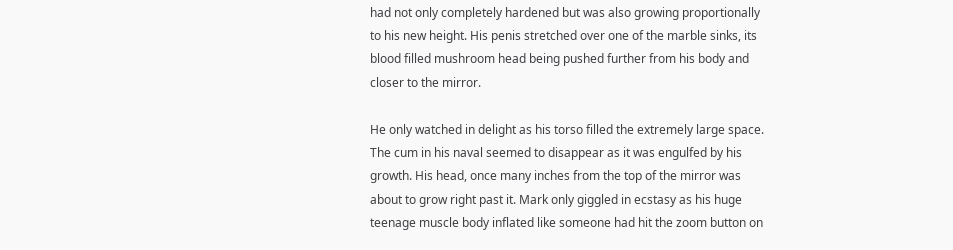had not only completely hardened but was also growing proportionally to his new height. His penis stretched over one of the marble sinks, its blood filled mushroom head being pushed further from his body and closer to the mirror.

He only watched in delight as his torso filled the extremely large space. The cum in his naval seemed to disappear as it was engulfed by his growth. His head, once many inches from the top of the mirror was about to grow right past it. Mark only giggled in ecstasy as his huge teenage muscle body inflated like someone had hit the zoom button on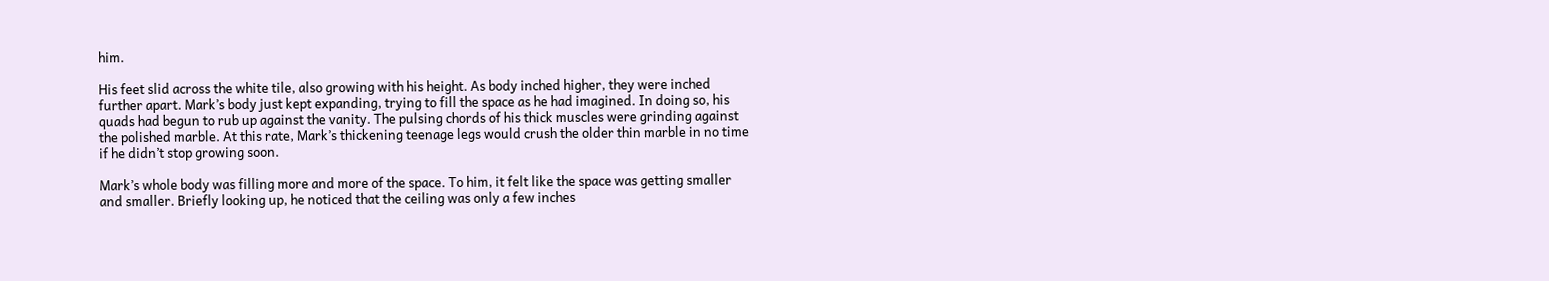him.

His feet slid across the white tile, also growing with his height. As body inched higher, they were inched further apart. Mark’s body just kept expanding, trying to fill the space as he had imagined. In doing so, his quads had begun to rub up against the vanity. The pulsing chords of his thick muscles were grinding against the polished marble. At this rate, Mark’s thickening teenage legs would crush the older thin marble in no time if he didn’t stop growing soon.

Mark’s whole body was filling more and more of the space. To him, it felt like the space was getting smaller and smaller. Briefly looking up, he noticed that the ceiling was only a few inches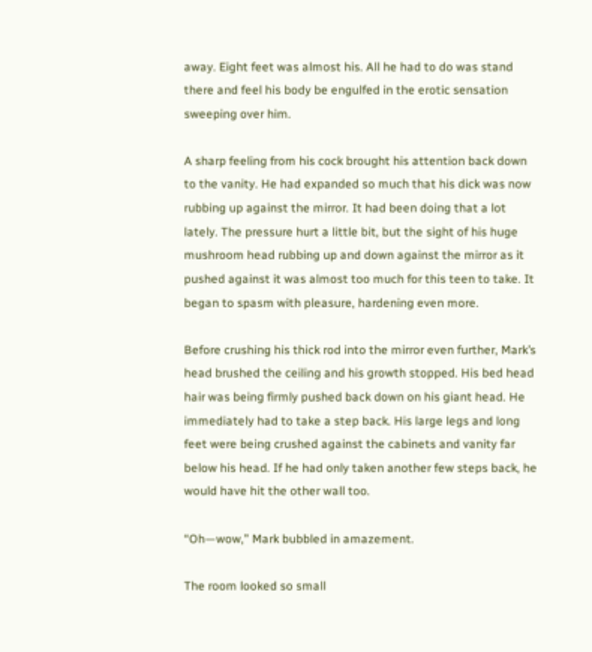away. Eight feet was almost his. All he had to do was stand there and feel his body be engulfed in the erotic sensation sweeping over him.

A sharp feeling from his cock brought his attention back down to the vanity. He had expanded so much that his dick was now rubbing up against the mirror. It had been doing that a lot lately. The pressure hurt a little bit, but the sight of his huge mushroom head rubbing up and down against the mirror as it pushed against it was almost too much for this teen to take. It began to spasm with pleasure, hardening even more.

Before crushing his thick rod into the mirror even further, Mark’s head brushed the ceiling and his growth stopped. His bed head hair was being firmly pushed back down on his giant head. He immediately had to take a step back. His large legs and long feet were being crushed against the cabinets and vanity far below his head. If he had only taken another few steps back, he would have hit the other wall too.

“Oh—wow,” Mark bubbled in amazement.

The room looked so small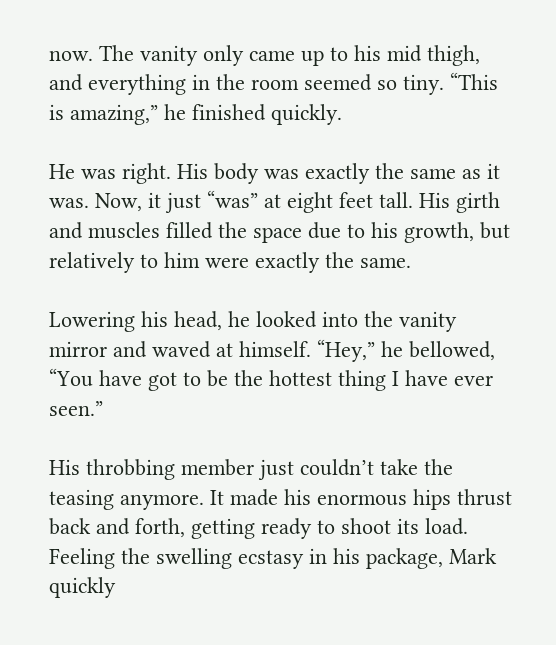now. The vanity only came up to his mid thigh, and everything in the room seemed so tiny. “This is amazing,” he finished quickly.

He was right. His body was exactly the same as it was. Now, it just “was” at eight feet tall. His girth and muscles filled the space due to his growth, but relatively to him were exactly the same.

Lowering his head, he looked into the vanity mirror and waved at himself. “Hey,” he bellowed, “You have got to be the hottest thing I have ever seen.”

His throbbing member just couldn’t take the teasing anymore. It made his enormous hips thrust back and forth, getting ready to shoot its load. Feeling the swelling ecstasy in his package, Mark quickly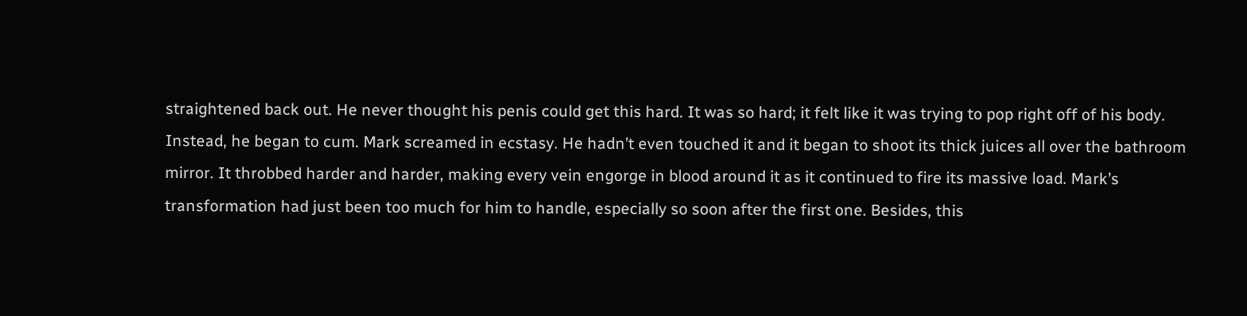straightened back out. He never thought his penis could get this hard. It was so hard; it felt like it was trying to pop right off of his body. Instead, he began to cum. Mark screamed in ecstasy. He hadn’t even touched it and it began to shoot its thick juices all over the bathroom mirror. It throbbed harder and harder, making every vein engorge in blood around it as it continued to fire its massive load. Mark’s transformation had just been too much for him to handle, especially so soon after the first one. Besides, this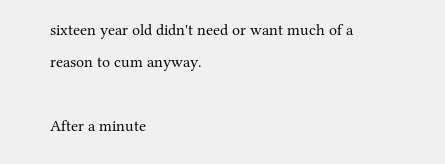sixteen year old didn't need or want much of a reason to cum anyway.

After a minute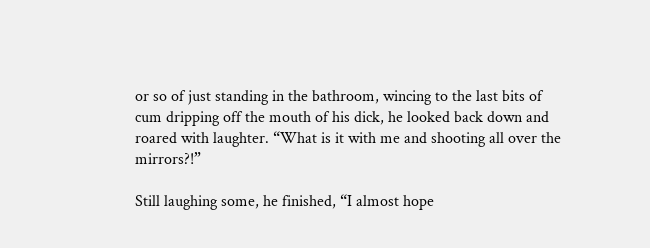or so of just standing in the bathroom, wincing to the last bits of cum dripping off the mouth of his dick, he looked back down and roared with laughter. “What is it with me and shooting all over the mirrors?!”

Still laughing some, he finished, “I almost hope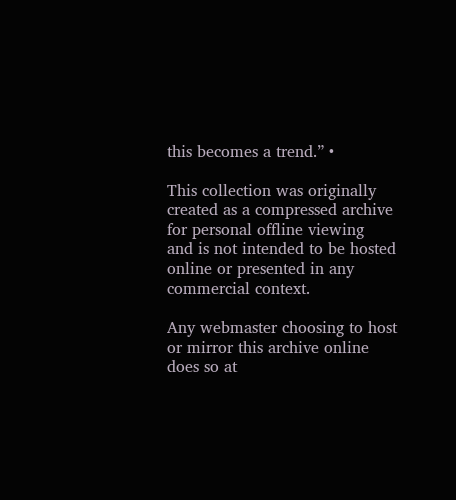this becomes a trend.” •

This collection was originally created as a compressed archive for personal offline viewing
and is not intended to be hosted online or presented in any commercial context.

Any webmaster choosing to host or mirror this archive online
does so at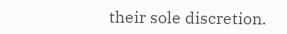their sole discretion.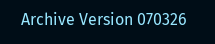Archive Version 070326